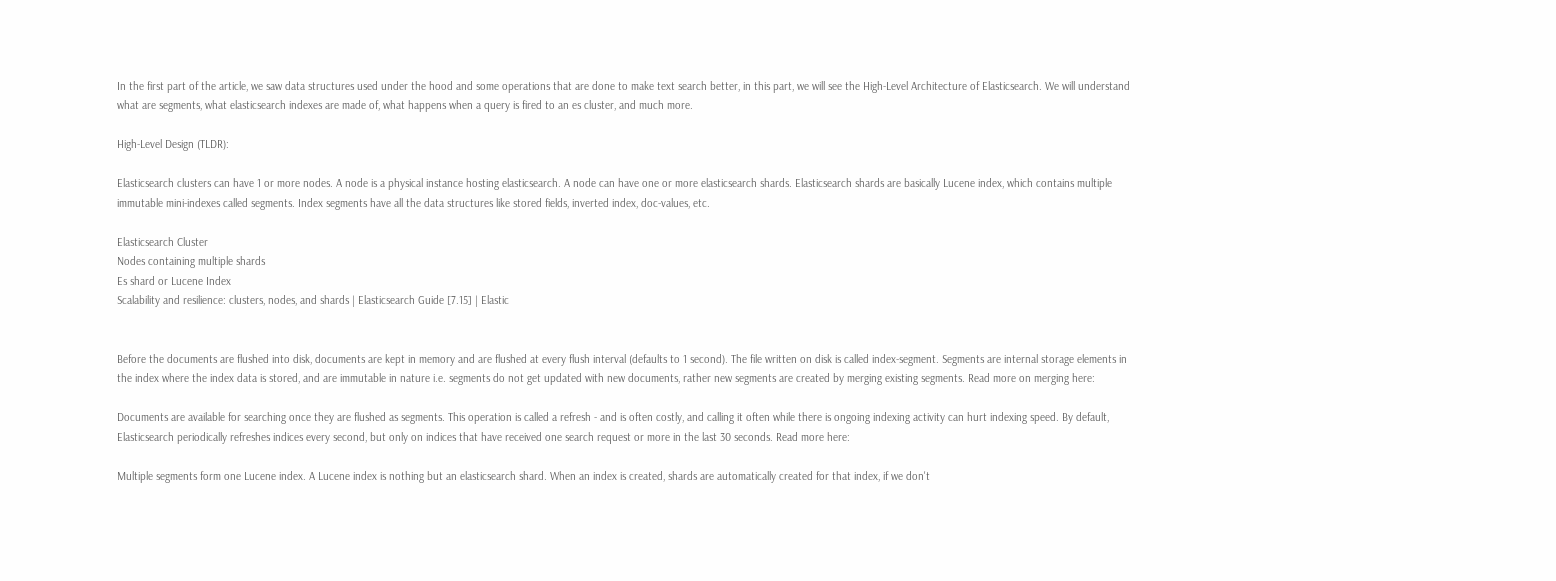In the first part of the article, we saw data structures used under the hood and some operations that are done to make text search better, in this part, we will see the High-Level Architecture of Elasticsearch. We will understand what are segments, what elasticsearch indexes are made of, what happens when a query is fired to an es cluster, and much more.

High-Level Design (TLDR):

Elasticsearch clusters can have 1 or more nodes. A node is a physical instance hosting elasticsearch. A node can have one or more elasticsearch shards. Elasticsearch shards are basically Lucene index, which contains multiple immutable mini-indexes called segments. Index segments have all the data structures like stored fields, inverted index, doc-values, etc.

Elasticsearch Cluster
Nodes containing multiple shards
Es shard or Lucene Index
Scalability and resilience: clusters, nodes, and shards | Elasticsearch Guide [7.15] | Elastic


Before the documents are flushed into disk, documents are kept in memory and are flushed at every flush interval (defaults to 1 second). The file written on disk is called index-segment. Segments are internal storage elements in the index where the index data is stored, and are immutable in nature i.e. segments do not get updated with new documents, rather new segments are created by merging existing segments. Read more on merging here:

Documents are available for searching once they are flushed as segments. This operation is called a refresh - and is often costly, and calling it often while there is ongoing indexing activity can hurt indexing speed. By default, Elasticsearch periodically refreshes indices every second, but only on indices that have received one search request or more in the last 30 seconds. Read more here:

Multiple segments form one Lucene index. A Lucene index is nothing but an elasticsearch shard. When an index is created, shards are automatically created for that index, if we don't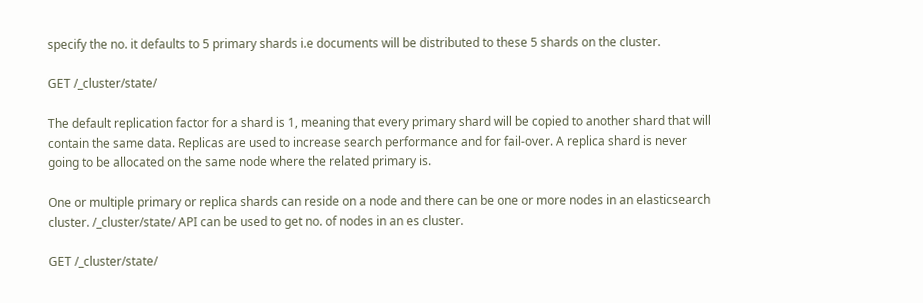specify the no. it defaults to 5 primary shards i.e documents will be distributed to these 5 shards on the cluster.

GET /_cluster/state/

The default replication factor for a shard is 1, meaning that every primary shard will be copied to another shard that will contain the same data. Replicas are used to increase search performance and for fail-over. A replica shard is never going to be allocated on the same node where the related primary is.

One or multiple primary or replica shards can reside on a node and there can be one or more nodes in an elasticsearch cluster. /_cluster/state/ API can be used to get no. of nodes in an es cluster.

GET /_cluster/state/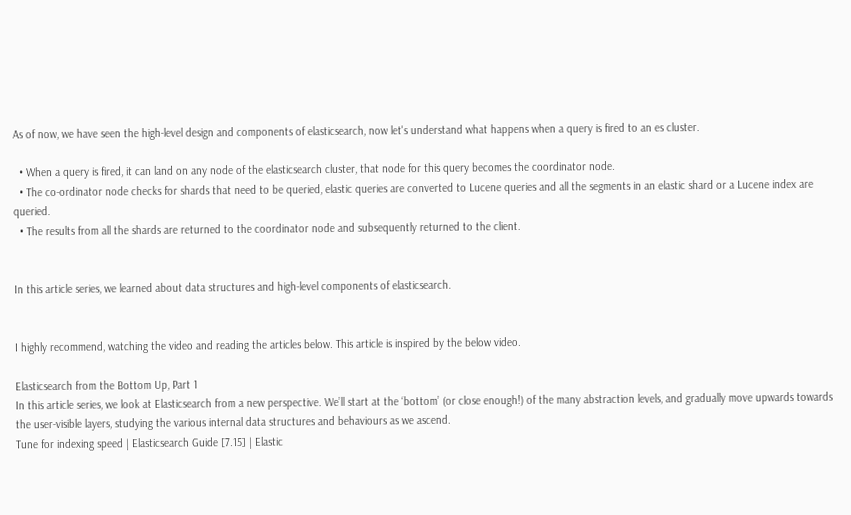As of now, we have seen the high-level design and components of elasticsearch, now let's understand what happens when a query is fired to an es cluster.

  • When a query is fired, it can land on any node of the elasticsearch cluster, that node for this query becomes the coordinator node.
  • The co-ordinator node checks for shards that need to be queried, elastic queries are converted to Lucene queries and all the segments in an elastic shard or a Lucene index are queried.
  • The results from all the shards are returned to the coordinator node and subsequently returned to the client.


In this article series, we learned about data structures and high-level components of elasticsearch.


I highly recommend, watching the video and reading the articles below. This article is inspired by the below video.

Elasticsearch from the Bottom Up, Part 1
In this article series, we look at Elasticsearch from a new perspective. We’ll start at the ‘bottom’ (or close enough!) of the many abstraction levels, and gradually move upwards towards the user-visible layers, studying the various internal data structures and behaviours as we ascend.
Tune for indexing speed | Elasticsearch Guide [7.15] | Elastic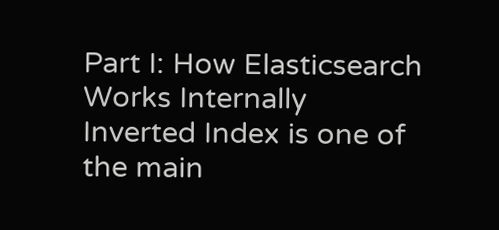Part I: How Elasticsearch Works Internally
Inverted Index is one of the main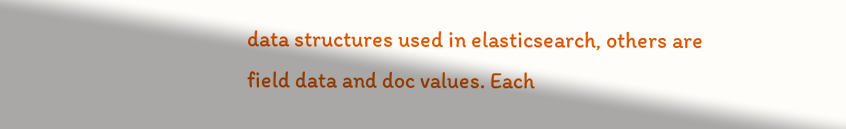data structures used in elasticsearch, others are field data and doc values. Each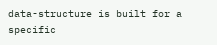data-structure is built for a specific